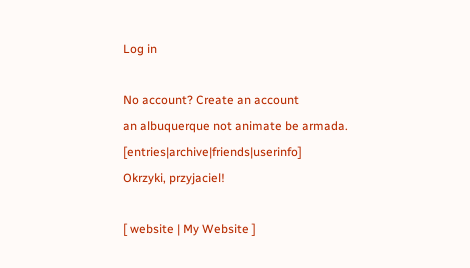Log in

No account? Create an account
an albuquerque not animate be armada. [entries|archive|friends|userinfo]
Okrzyki, przyjaciel!

[ website | My Website ]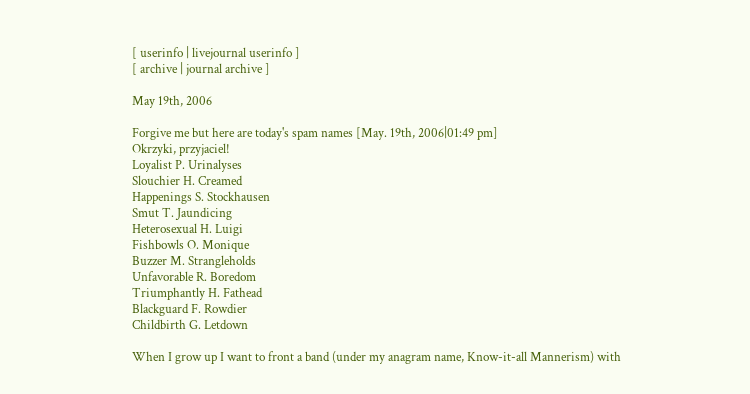[ userinfo | livejournal userinfo ]
[ archive | journal archive ]

May 19th, 2006

Forgive me but here are today's spam names [May. 19th, 2006|01:49 pm]
Okrzyki, przyjaciel!
Loyalist P. Urinalyses
Slouchier H. Creamed
Happenings S. Stockhausen
Smut T. Jaundicing
Heterosexual H. Luigi
Fishbowls O. Monique
Buzzer M. Strangleholds
Unfavorable R. Boredom
Triumphantly H. Fathead
Blackguard F. Rowdier
Childbirth G. Letdown

When I grow up I want to front a band (under my anagram name, Know-it-all Mannerism) with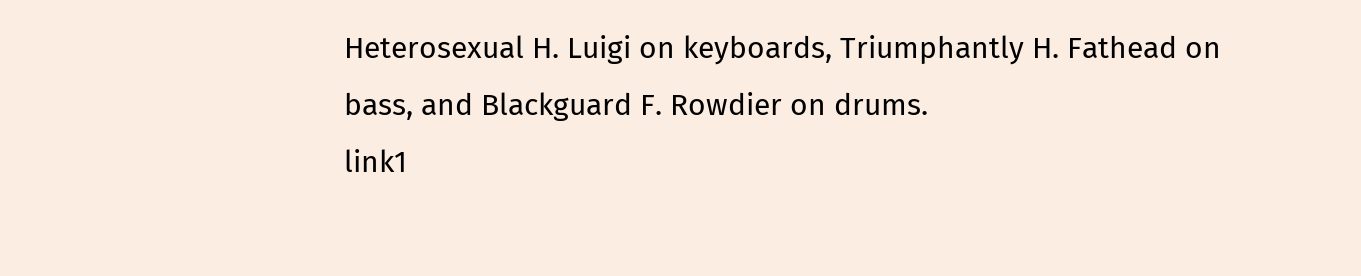Heterosexual H. Luigi on keyboards, Triumphantly H. Fathead on bass, and Blackguard F. Rowdier on drums.
link1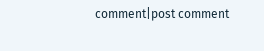comment|post comment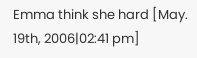Emma think she hard [May. 19th, 2006|02:41 pm]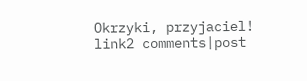Okrzyki, przyjaciel!
link2 comments|post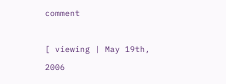comment

[ viewing | May 19th, 2006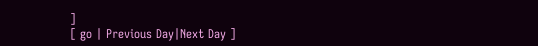]
[ go | Previous Day|Next Day ]